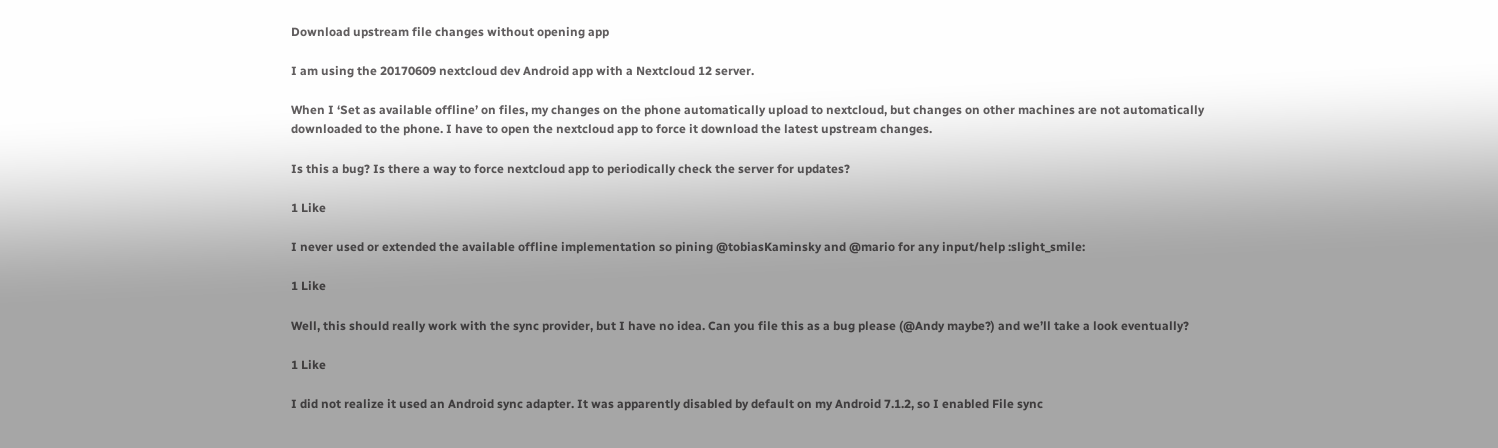Download upstream file changes without opening app

I am using the 20170609 nextcloud dev Android app with a Nextcloud 12 server.

When I ‘Set as available offline’ on files, my changes on the phone automatically upload to nextcloud, but changes on other machines are not automatically downloaded to the phone. I have to open the nextcloud app to force it download the latest upstream changes.

Is this a bug? Is there a way to force nextcloud app to periodically check the server for updates?

1 Like

I never used or extended the available offline implementation so pining @tobiasKaminsky and @mario for any input/help :slight_smile:

1 Like

Well, this should really work with the sync provider, but I have no idea. Can you file this as a bug please (@Andy maybe?) and we’ll take a look eventually?

1 Like

I did not realize it used an Android sync adapter. It was apparently disabled by default on my Android 7.1.2, so I enabled File sync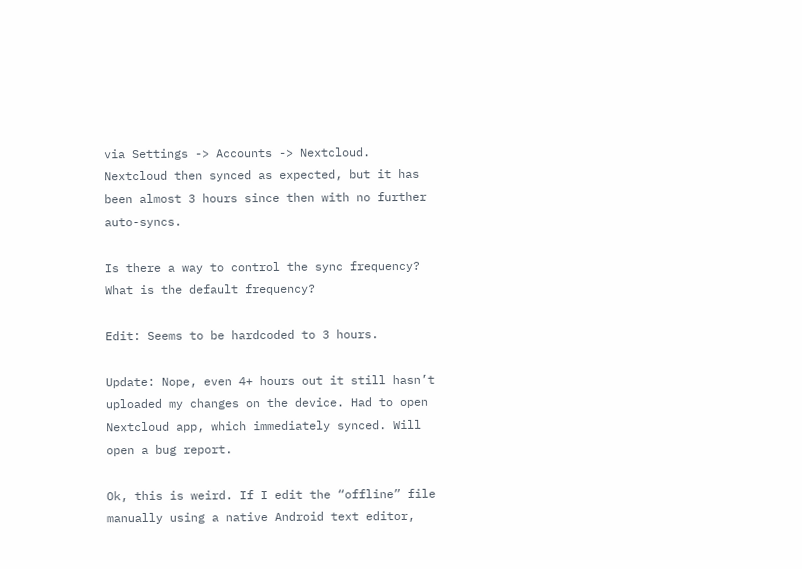via Settings -> Accounts -> Nextcloud. Nextcloud then synced as expected, but it has been almost 3 hours since then with no further auto-syncs.

Is there a way to control the sync frequency? What is the default frequency?

Edit: Seems to be hardcoded to 3 hours.

Update: Nope, even 4+ hours out it still hasn’t uploaded my changes on the device. Had to open Nextcloud app, which immediately synced. Will open a bug report.

Ok, this is weird. If I edit the “offline” file manually using a native Android text editor,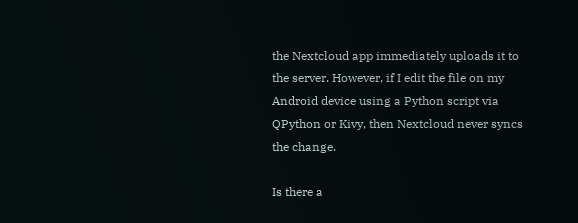the Nextcloud app immediately uploads it to the server. However, if I edit the file on my Android device using a Python script via QPython or Kivy, then Nextcloud never syncs the change.

Is there a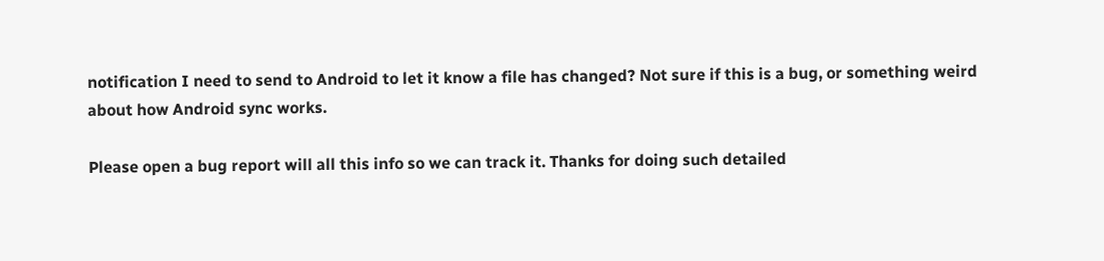notification I need to send to Android to let it know a file has changed? Not sure if this is a bug, or something weird about how Android sync works.

Please open a bug report will all this info so we can track it. Thanks for doing such detailed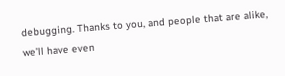debugging. Thanks to you, and people that are alike, we’ll have even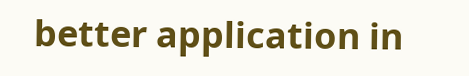better application in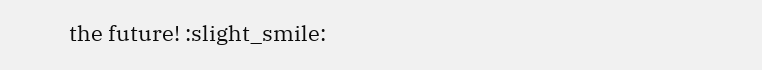the future! :slight_smile: